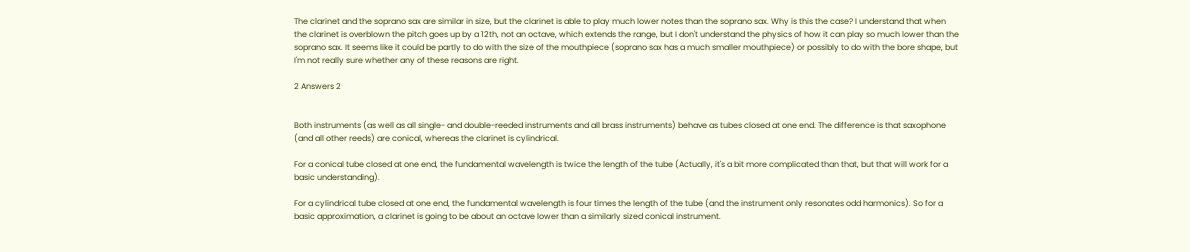The clarinet and the soprano sax are similar in size, but the clarinet is able to play much lower notes than the soprano sax. Why is this the case? I understand that when the clarinet is overblown the pitch goes up by a 12th, not an octave, which extends the range, but I don't understand the physics of how it can play so much lower than the soprano sax. It seems like it could be partly to do with the size of the mouthpiece (soprano sax has a much smaller mouthpiece) or possibly to do with the bore shape, but I'm not really sure whether any of these reasons are right.

2 Answers 2


Both instruments (as well as all single- and double-reeded instruments and all brass instruments) behave as tubes closed at one end. The difference is that saxophone (and all other reeds) are conical, whereas the clarinet is cylindrical.

For a conical tube closed at one end, the fundamental wavelength is twice the length of the tube (Actually, it's a bit more complicated than that, but that will work for a basic understanding).

For a cylindrical tube closed at one end, the fundamental wavelength is four times the length of the tube (and the instrument only resonates odd harmonics). So for a basic approximation, a clarinet is going to be about an octave lower than a similarly sized conical instrument.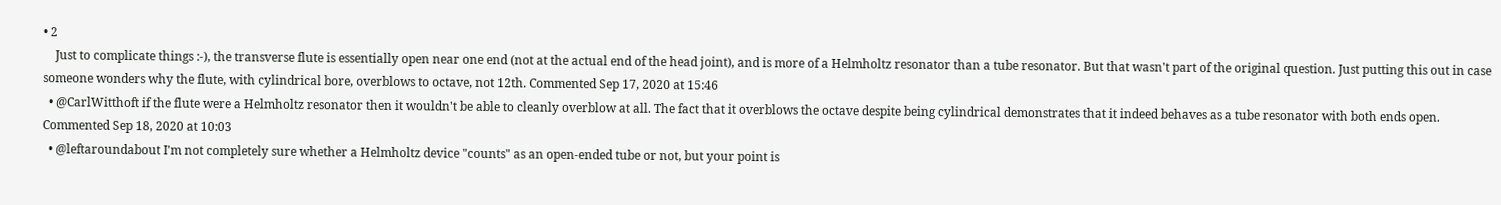• 2
    Just to complicate things :-), the transverse flute is essentially open near one end (not at the actual end of the head joint), and is more of a Helmholtz resonator than a tube resonator. But that wasn't part of the original question. Just putting this out in case someone wonders why the flute, with cylindrical bore, overblows to octave, not 12th. Commented Sep 17, 2020 at 15:46
  • @CarlWitthoft if the flute were a Helmholtz resonator then it wouldn't be able to cleanly overblow at all. The fact that it overblows the octave despite being cylindrical demonstrates that it indeed behaves as a tube resonator with both ends open. Commented Sep 18, 2020 at 10:03
  • @leftaroundabout I'm not completely sure whether a Helmholtz device "counts" as an open-ended tube or not, but your point is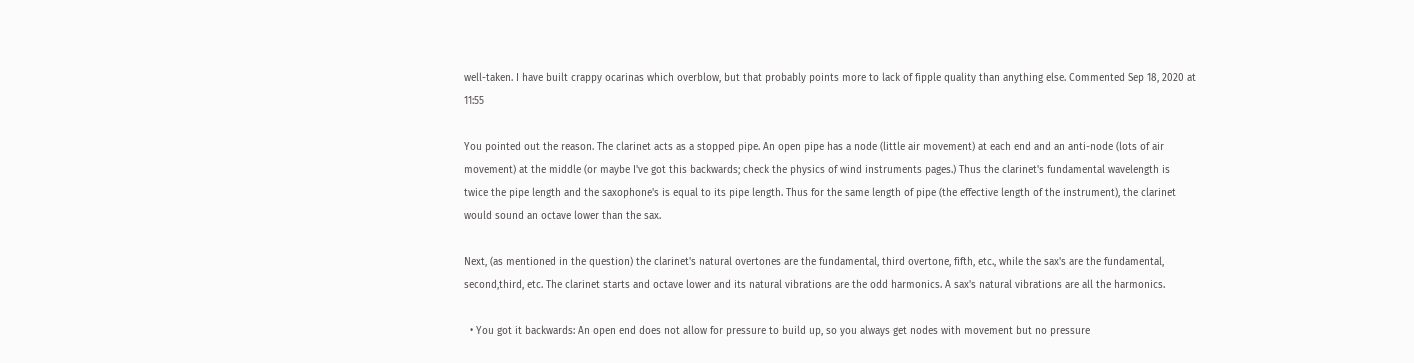well-taken. I have built crappy ocarinas which overblow, but that probably points more to lack of fipple quality than anything else. Commented Sep 18, 2020 at 11:55

You pointed out the reason. The clarinet acts as a stopped pipe. An open pipe has a node (little air movement) at each end and an anti-node (lots of air movement) at the middle (or maybe I've got this backwards; check the physics of wind instruments pages.) Thus the clarinet's fundamental wavelength is twice the pipe length and the saxophone's is equal to its pipe length. Thus for the same length of pipe (the effective length of the instrument), the clarinet would sound an octave lower than the sax.

Next, (as mentioned in the question) the clarinet's natural overtones are the fundamental, third overtone, fifth, etc., while the sax's are the fundamental, second,third, etc. The clarinet starts and octave lower and its natural vibrations are the odd harmonics. A sax's natural vibrations are all the harmonics.

  • You got it backwards: An open end does not allow for pressure to build up, so you always get nodes with movement but no pressure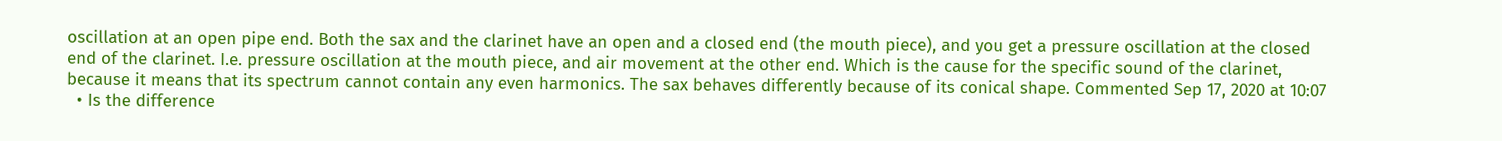oscillation at an open pipe end. Both the sax and the clarinet have an open and a closed end (the mouth piece), and you get a pressure oscillation at the closed end of the clarinet. I.e. pressure oscillation at the mouth piece, and air movement at the other end. Which is the cause for the specific sound of the clarinet, because it means that its spectrum cannot contain any even harmonics. The sax behaves differently because of its conical shape. Commented Sep 17, 2020 at 10:07
  • Is the difference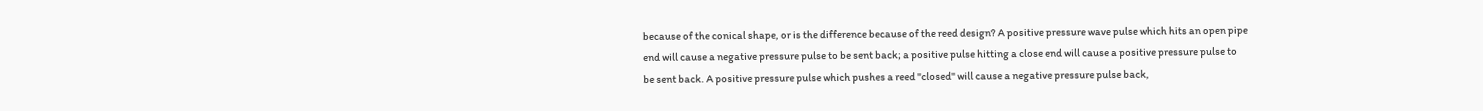because of the conical shape, or is the difference because of the reed design? A positive pressure wave pulse which hits an open pipe end will cause a negative pressure pulse to be sent back; a positive pulse hitting a close end will cause a positive pressure pulse to be sent back. A positive pressure pulse which pushes a reed "closed" will cause a negative pressure pulse back,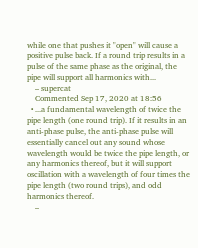while one that pushes it "open" will cause a positive pulse back. If a round trip results in a pulse of the same phase as the original, the pipe will support all harmonics with...
    – supercat
    Commented Sep 17, 2020 at 18:56
  • ...a fundamental wavelength of twice the pipe length (one round trip). If it results in an anti-phase pulse, the anti-phase pulse will essentially cancel out any sound whose wavelength would be twice the pipe length, or any harmonics thereof, but it will support oscillation with a wavelength of four times the pipe length (two round trips), and odd harmonics thereof.
    –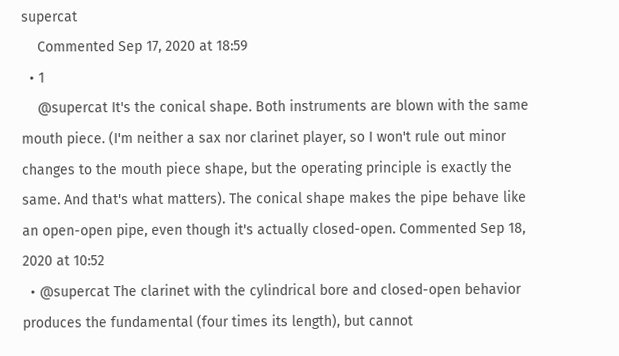supercat
    Commented Sep 17, 2020 at 18:59
  • 1
    @supercat It's the conical shape. Both instruments are blown with the same mouth piece. (I'm neither a sax nor clarinet player, so I won't rule out minor changes to the mouth piece shape, but the operating principle is exactly the same. And that's what matters). The conical shape makes the pipe behave like an open-open pipe, even though it's actually closed-open. Commented Sep 18, 2020 at 10:52
  • @supercat The clarinet with the cylindrical bore and closed-open behavior produces the fundamental (four times its length), but cannot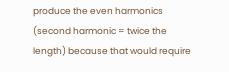produce the even harmonics (second harmonic = twice the length) because that would require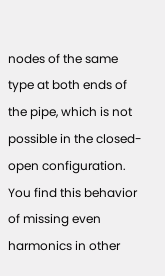nodes of the same type at both ends of the pipe, which is not possible in the closed-open configuration. You find this behavior of missing even harmonics in other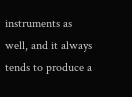instruments as well, and it always tends to produce a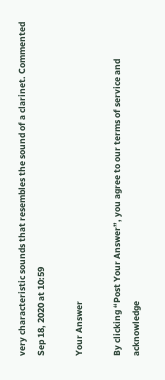very characteristic sounds that resembles the sound of a clarinet. Commented Sep 18, 2020 at 10:59

Your Answer

By clicking “Post Your Answer”, you agree to our terms of service and acknowledge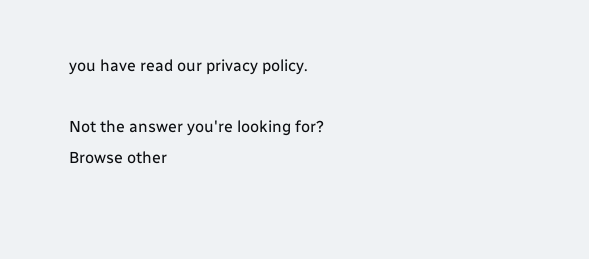you have read our privacy policy.

Not the answer you're looking for? Browse other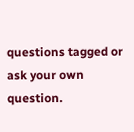questions tagged or ask your own question.